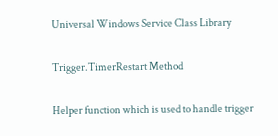Universal Windows Service Class Library

Trigger.TimerRestart Method

Helper function which is used to handle trigger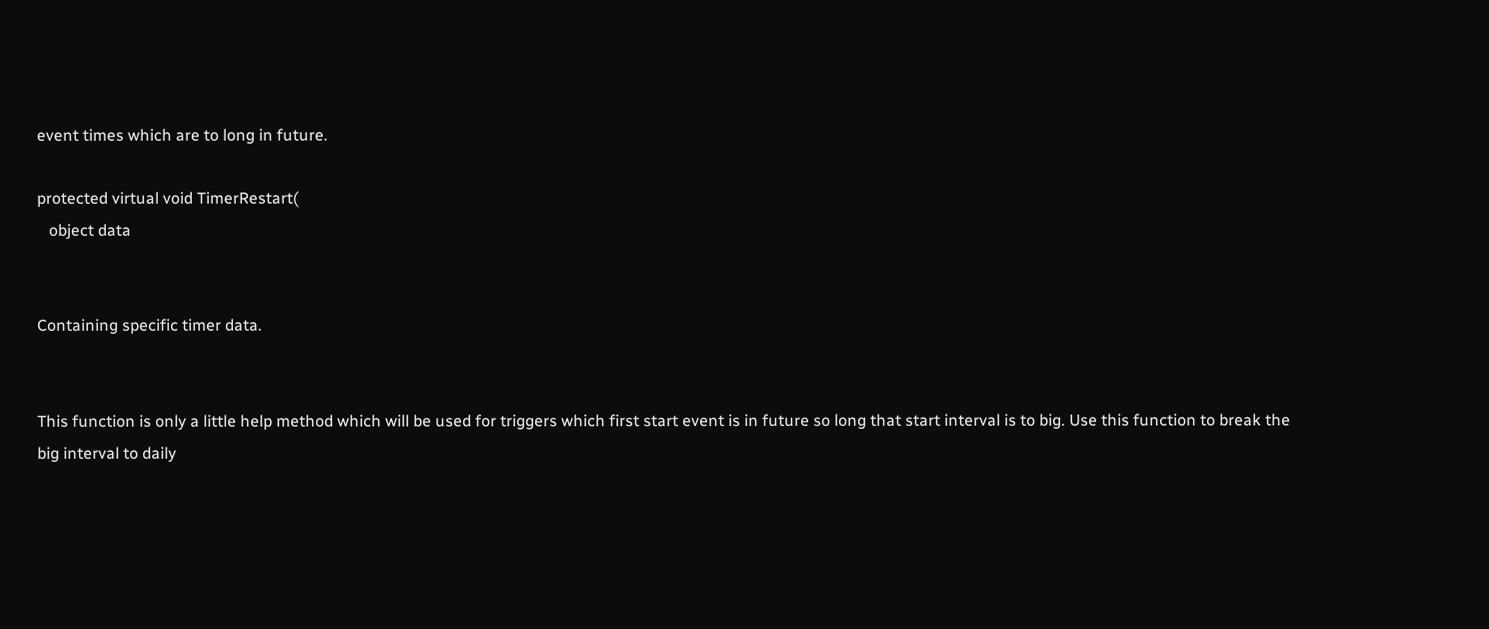event times which are to long in future.

protected virtual void TimerRestart(
   object data


Containing specific timer data.


This function is only a little help method which will be used for triggers which first start event is in future so long that start interval is to big. Use this function to break the big interval to daily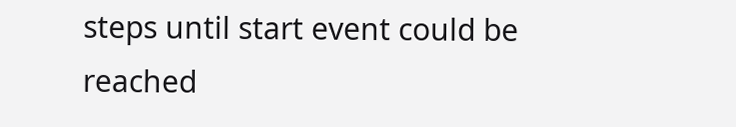steps until start event could be reached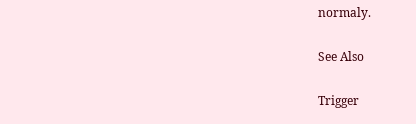normaly.

See Also

Trigger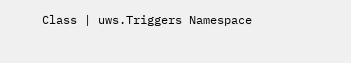Class | uws.Triggers Namespace